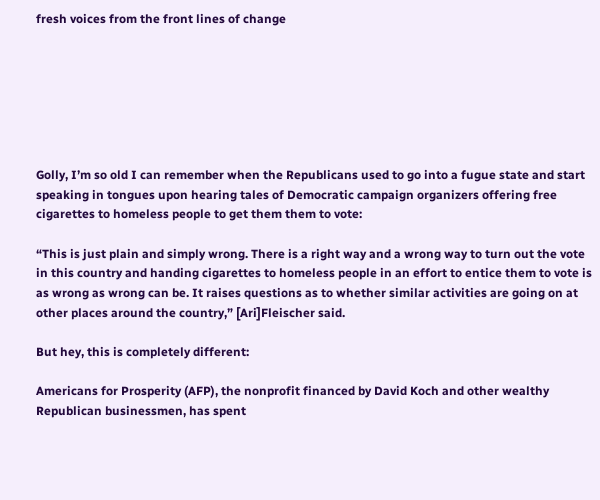fresh voices from the front lines of change







Golly, I’m so old I can remember when the Republicans used to go into a fugue state and start speaking in tongues upon hearing tales of Democratic campaign organizers offering free cigarettes to homeless people to get them them to vote:

“This is just plain and simply wrong. There is a right way and a wrong way to turn out the vote in this country and handing cigarettes to homeless people in an effort to entice them to vote is as wrong as wrong can be. It raises questions as to whether similar activities are going on at other places around the country,” [Ari]Fleischer said.

But hey, this is completely different:

Americans for Prosperity (AFP), the nonprofit financed by David Koch and other wealthy Republican businessmen, has spent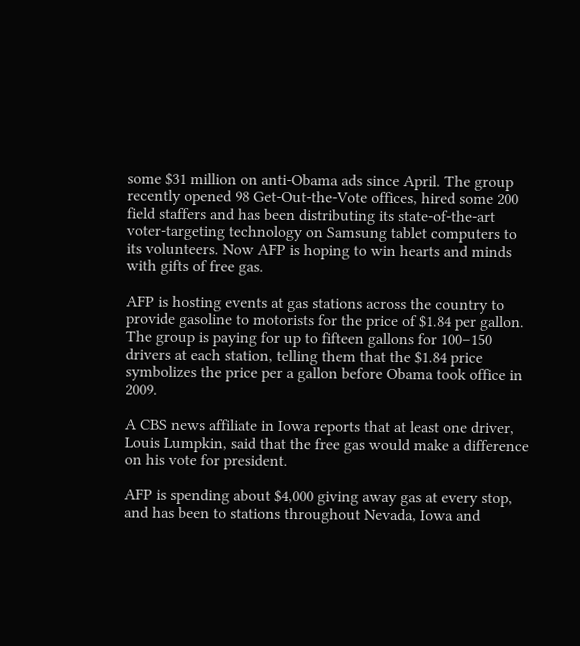some $31 million on anti-Obama ads since April. The group recently opened 98 Get-Out-the-Vote offices, hired some 200 field staffers and has been distributing its state-of-the-art voter-targeting technology on Samsung tablet computers to its volunteers. Now AFP is hoping to win hearts and minds with gifts of free gas.

AFP is hosting events at gas stations across the country to provide gasoline to motorists for the price of $1.84 per gallon. The group is paying for up to fifteen gallons for 100–150 drivers at each station, telling them that the $1.84 price symbolizes the price per a gallon before Obama took office in 2009.

A CBS news affiliate in Iowa reports that at least one driver, Louis Lumpkin, said that the free gas would make a difference on his vote for president.

AFP is spending about $4,000 giving away gas at every stop, and has been to stations throughout Nevada, Iowa and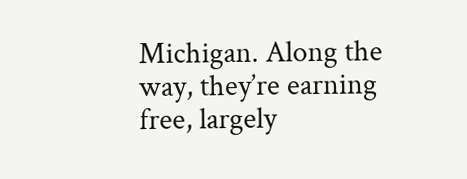Michigan. Along the way, they’re earning free, largely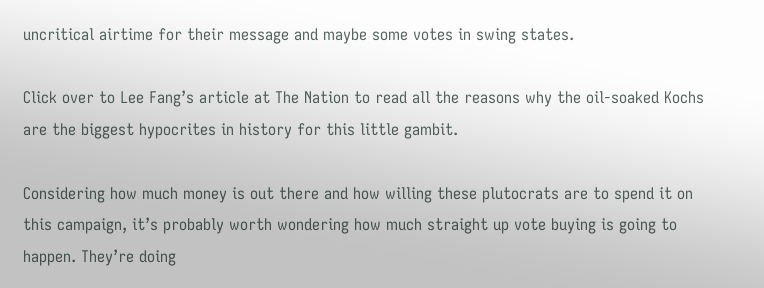uncritical airtime for their message and maybe some votes in swing states.

Click over to Lee Fang’s article at The Nation to read all the reasons why the oil-soaked Kochs are the biggest hypocrites in history for this little gambit.

Considering how much money is out there and how willing these plutocrats are to spend it on this campaign, it’s probably worth wondering how much straight up vote buying is going to happen. They’re doing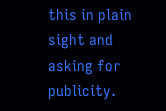this in plain sight and asking for publicity.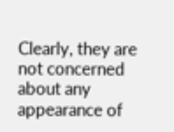Clearly, they are not concerned about any appearance of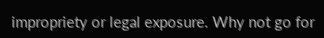impropriety or legal exposure. Why not go for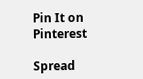Pin It on Pinterest

Spread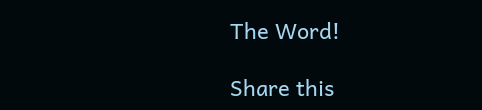The Word!

Share this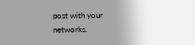post with your networks.